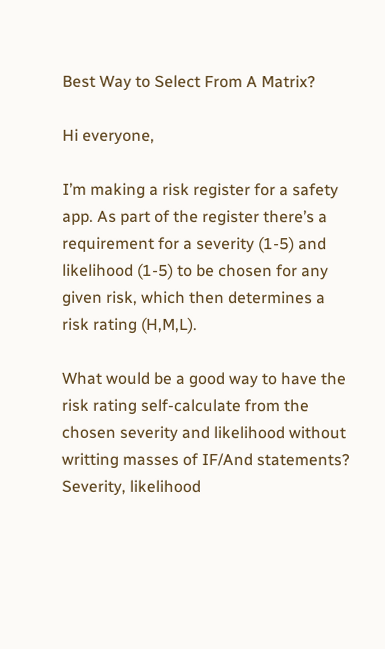Best Way to Select From A Matrix?

Hi everyone,

I’m making a risk register for a safety app. As part of the register there’s a requirement for a severity (1-5) and likelihood (1-5) to be chosen for any given risk, which then determines a risk rating (H,M,L).

What would be a good way to have the risk rating self-calculate from the chosen severity and likelihood without writting masses of IF/And statements? Severity, likelihood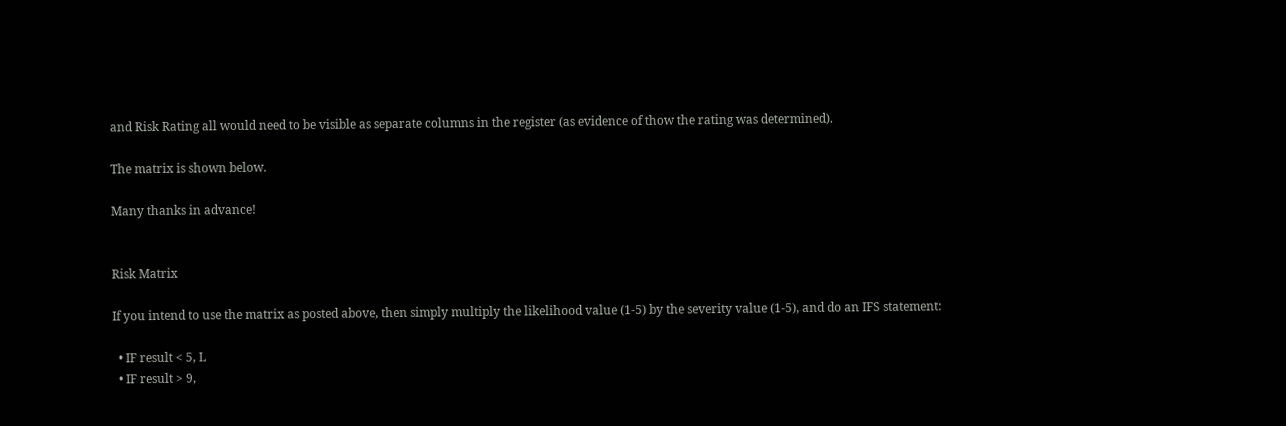and Risk Rating all would need to be visible as separate columns in the register (as evidence of thow the rating was determined).

The matrix is shown below.

Many thanks in advance!


Risk Matrix

If you intend to use the matrix as posted above, then simply multiply the likelihood value (1-5) by the severity value (1-5), and do an IFS statement:

  • IF result < 5, L
  • IF result > 9,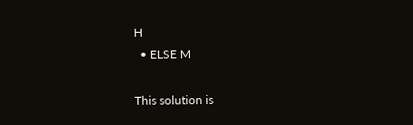H
  • ELSE M

This solution is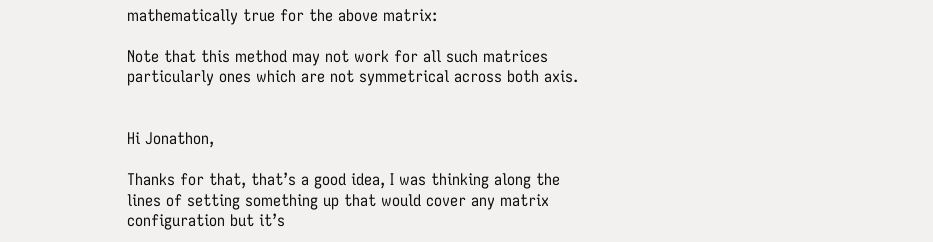mathematically true for the above matrix:

Note that this method may not work for all such matrices particularly ones which are not symmetrical across both axis.


Hi Jonathon,

Thanks for that, that’s a good idea, I was thinking along the lines of setting something up that would cover any matrix configuration but it’s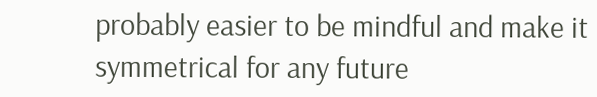probably easier to be mindful and make it symmetrical for any future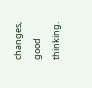changes, good thinking.